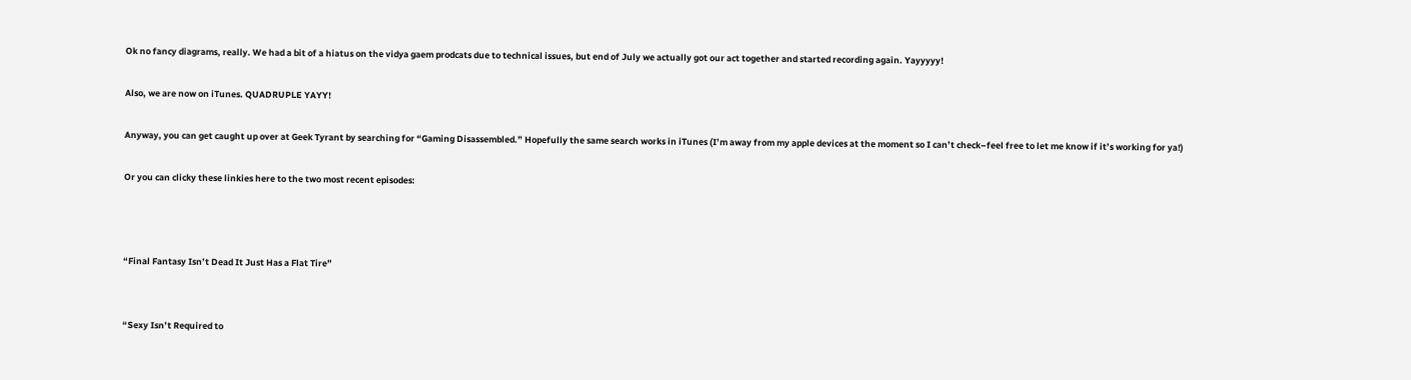Ok no fancy diagrams, really. We had a bit of a hiatus on the vidya gaem prodcats due to technical issues, but end of July we actually got our act together and started recording again. Yayyyyy!

Also, we are now on iTunes. QUADRUPLE YAYY!

Anyway, you can get caught up over at Geek Tyrant by searching for “Gaming Disassembled.” Hopefully the same search works in iTunes (I’m away from my apple devices at the moment so I can’t check–feel free to let me know if it’s working for ya!)

Or you can clicky these linkies here to the two most recent episodes:



“Final Fantasy Isn’t Dead It Just Has a Flat Tire”


“Sexy Isn’t Required to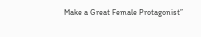Make a Great Female Protagonist”